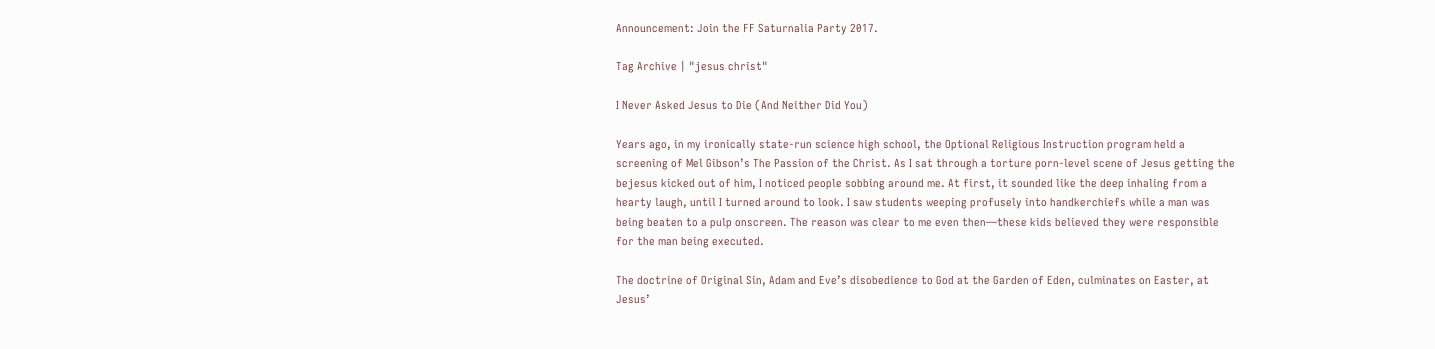Announcement: Join the FF Saturnalia Party 2017.

Tag Archive | "jesus christ"

I Never Asked Jesus to Die (And Neither Did You)

Years ago, in my ironically state-run science high school, the Optional Religious Instruction program held a screening of Mel Gibson’s The Passion of the Christ. As I sat through a torture porn-level scene of Jesus getting the bejesus kicked out of him, I noticed people sobbing around me. At first, it sounded like the deep inhaling from a hearty laugh, until I turned around to look. I saw students weeping profusely into handkerchiefs while a man was being beaten to a pulp onscreen. The reason was clear to me even then—these kids believed they were responsible for the man being executed.

The doctrine of Original Sin, Adam and Eve’s disobedience to God at the Garden of Eden, culminates on Easter, at Jesus’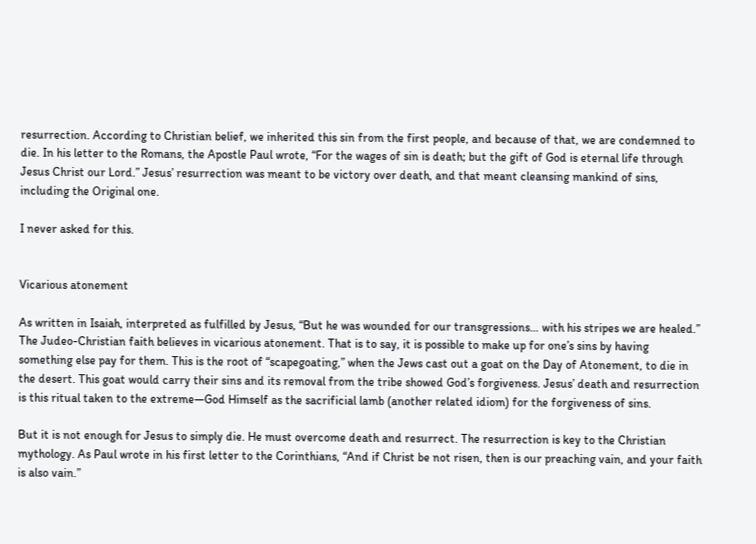resurrection. According to Christian belief, we inherited this sin from the first people, and because of that, we are condemned to die. In his letter to the Romans, the Apostle Paul wrote, “For the wages of sin is death; but the gift of God is eternal life through Jesus Christ our Lord.” Jesus’ resurrection was meant to be victory over death, and that meant cleansing mankind of sins, including the Original one.

I never asked for this.


Vicarious atonement

As written in Isaiah, interpreted as fulfilled by Jesus, “But he was wounded for our transgressions… with his stripes we are healed.” The Judeo-Christian faith believes in vicarious atonement. That is to say, it is possible to make up for one’s sins by having something else pay for them. This is the root of “scapegoating,” when the Jews cast out a goat on the Day of Atonement, to die in the desert. This goat would carry their sins and its removal from the tribe showed God’s forgiveness. Jesus’ death and resurrection is this ritual taken to the extreme—God Himself as the sacrificial lamb (another related idiom) for the forgiveness of sins.

But it is not enough for Jesus to simply die. He must overcome death and resurrect. The resurrection is key to the Christian mythology. As Paul wrote in his first letter to the Corinthians, “And if Christ be not risen, then is our preaching vain, and your faith is also vain.”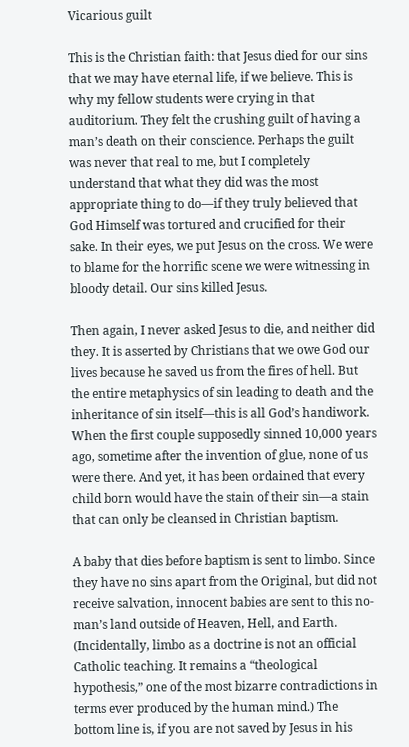Vicarious guilt

This is the Christian faith: that Jesus died for our sins that we may have eternal life, if we believe. This is why my fellow students were crying in that auditorium. They felt the crushing guilt of having a man’s death on their conscience. Perhaps the guilt was never that real to me, but I completely understand that what they did was the most appropriate thing to do—if they truly believed that God Himself was tortured and crucified for their sake. In their eyes, we put Jesus on the cross. We were to blame for the horrific scene we were witnessing in bloody detail. Our sins killed Jesus.

Then again, I never asked Jesus to die, and neither did they. It is asserted by Christians that we owe God our lives because he saved us from the fires of hell. But the entire metaphysics of sin leading to death and the inheritance of sin itself—this is all God’s handiwork. When the first couple supposedly sinned 10,000 years ago, sometime after the invention of glue, none of us were there. And yet, it has been ordained that every child born would have the stain of their sin—a stain that can only be cleansed in Christian baptism.

A baby that dies before baptism is sent to limbo. Since they have no sins apart from the Original, but did not receive salvation, innocent babies are sent to this no-man’s land outside of Heaven, Hell, and Earth. (Incidentally, limbo as a doctrine is not an official Catholic teaching. It remains a “theological hypothesis,” one of the most bizarre contradictions in terms ever produced by the human mind.) The bottom line is, if you are not saved by Jesus in his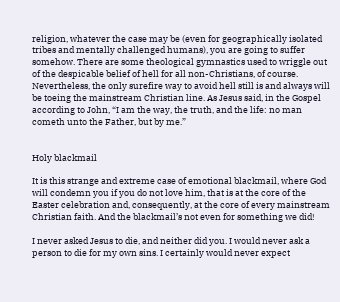religion, whatever the case may be (even for geographically isolated tribes and mentally challenged humans), you are going to suffer somehow. There are some theological gymnastics used to wriggle out of the despicable belief of hell for all non-Christians, of course. Nevertheless, the only surefire way to avoid hell still is and always will be toeing the mainstream Christian line. As Jesus said, in the Gospel according to John, “I am the way, the truth, and the life: no man cometh unto the Father, but by me.”


Holy blackmail

It is this strange and extreme case of emotional blackmail, where God will condemn you if you do not love him, that is at the core of the Easter celebration and, consequently, at the core of every mainstream Christian faith. And the blackmail’s not even for something we did!

I never asked Jesus to die, and neither did you. I would never ask a person to die for my own sins. I certainly would never expect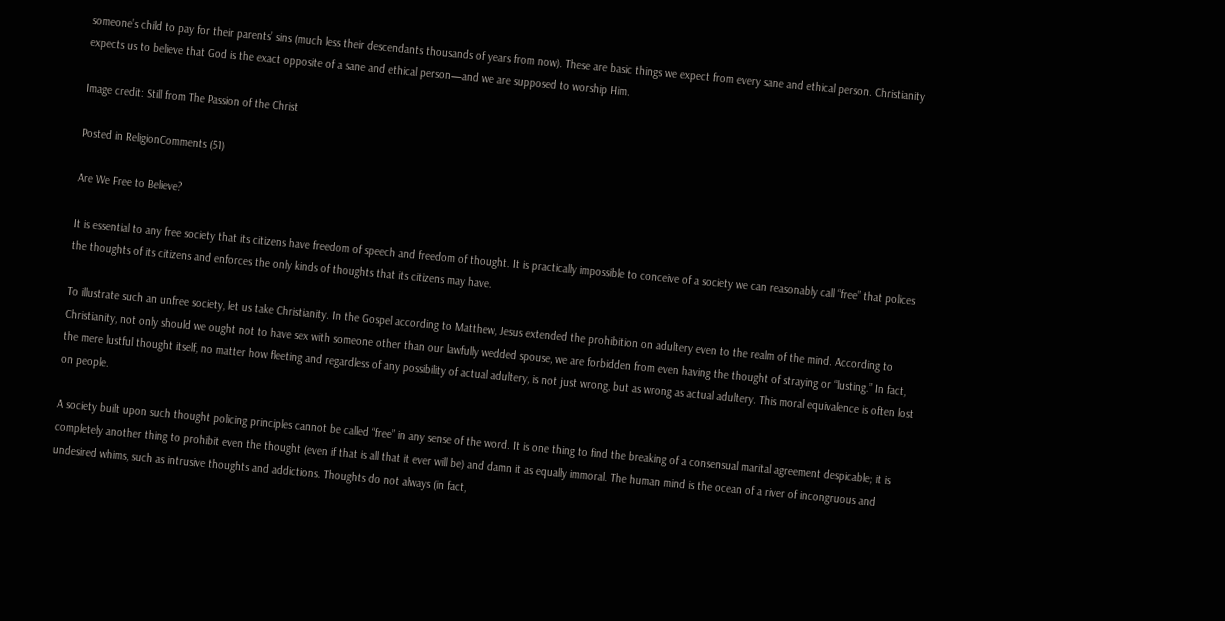someone’s child to pay for their parents’ sins (much less their descendants thousands of years from now). These are basic things we expect from every sane and ethical person. Christianity expects us to believe that God is the exact opposite of a sane and ethical person—and we are supposed to worship Him.

Image credit: Still from The Passion of the Christ

Posted in ReligionComments (51)

Are We Free to Believe?

It is essential to any free society that its citizens have freedom of speech and freedom of thought. It is practically impossible to conceive of a society we can reasonably call “free” that polices the thoughts of its citizens and enforces the only kinds of thoughts that its citizens may have.

To illustrate such an unfree society, let us take Christianity. In the Gospel according to Matthew, Jesus extended the prohibition on adultery even to the realm of the mind. According to Christianity, not only should we ought not to have sex with someone other than our lawfully wedded spouse, we are forbidden from even having the thought of straying or “lusting.” In fact, the mere lustful thought itself, no matter how fleeting and regardless of any possibility of actual adultery, is not just wrong, but as wrong as actual adultery. This moral equivalence is often lost on people.

A society built upon such thought policing principles cannot be called “free” in any sense of the word. It is one thing to find the breaking of a consensual marital agreement despicable; it is completely another thing to prohibit even the thought (even if that is all that it ever will be) and damn it as equally immoral. The human mind is the ocean of a river of incongruous and undesired whims, such as intrusive thoughts and addictions. Thoughts do not always (in fact,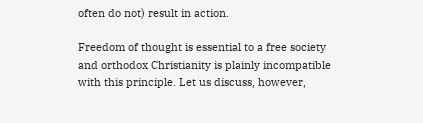often do not) result in action.

Freedom of thought is essential to a free society and orthodox Christianity is plainly incompatible with this principle. Let us discuss, however,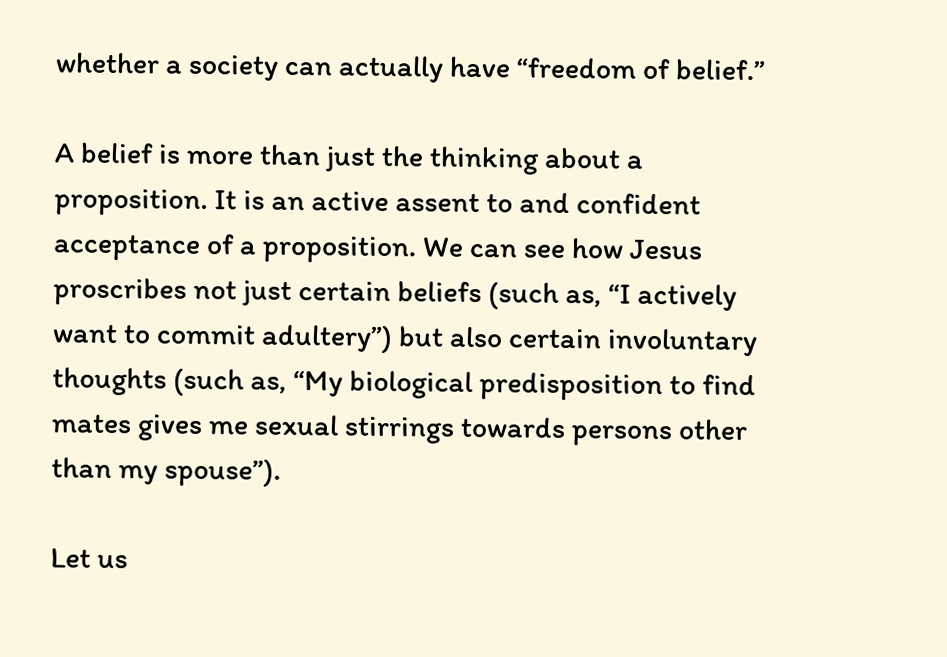whether a society can actually have “freedom of belief.”

A belief is more than just the thinking about a proposition. It is an active assent to and confident acceptance of a proposition. We can see how Jesus proscribes not just certain beliefs (such as, “I actively want to commit adultery”) but also certain involuntary thoughts (such as, “My biological predisposition to find mates gives me sexual stirrings towards persons other than my spouse”).

Let us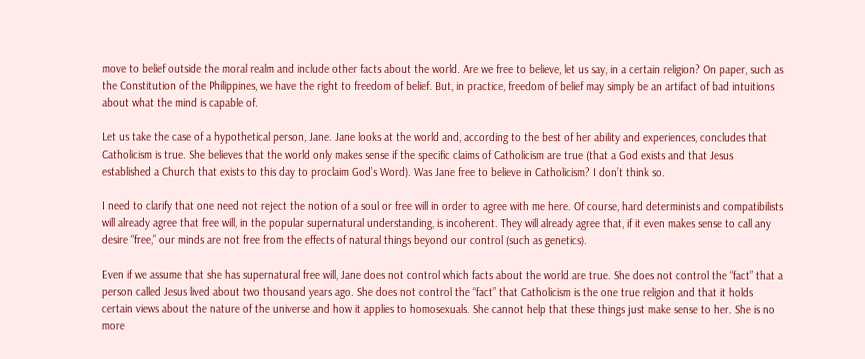move to belief outside the moral realm and include other facts about the world. Are we free to believe, let us say, in a certain religion? On paper, such as the Constitution of the Philippines, we have the right to freedom of belief. But, in practice, freedom of belief may simply be an artifact of bad intuitions about what the mind is capable of.

Let us take the case of a hypothetical person, Jane. Jane looks at the world and, according to the best of her ability and experiences, concludes that Catholicism is true. She believes that the world only makes sense if the specific claims of Catholicism are true (that a God exists and that Jesus established a Church that exists to this day to proclaim God’s Word). Was Jane free to believe in Catholicism? I don’t think so.

I need to clarify that one need not reject the notion of a soul or free will in order to agree with me here. Of course, hard determinists and compatibilists will already agree that free will, in the popular supernatural understanding, is incoherent. They will already agree that, if it even makes sense to call any desire “free,” our minds are not free from the effects of natural things beyond our control (such as genetics).

Even if we assume that she has supernatural free will, Jane does not control which facts about the world are true. She does not control the “fact” that a person called Jesus lived about two thousand years ago. She does not control the “fact” that Catholicism is the one true religion and that it holds certain views about the nature of the universe and how it applies to homosexuals. She cannot help that these things just make sense to her. She is no more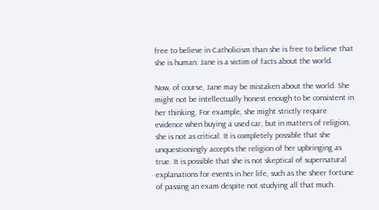free to believe in Catholicism than she is free to believe that she is human. Jane is a victim of facts about the world.

Now, of course, Jane may be mistaken about the world. She might not be intellectually honest enough to be consistent in her thinking. For example, she might strictly require evidence when buying a used car, but in matters of religion, she is not as critical. It is completely possible that she unquestioningly accepts the religion of her upbringing as true. It is possible that she is not skeptical of supernatural explanations for events in her life, such as the sheer fortune of passing an exam despite not studying all that much.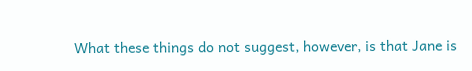What these things do not suggest, however, is that Jane is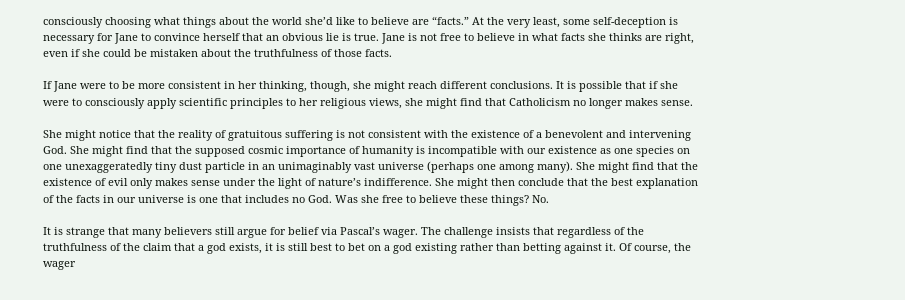consciously choosing what things about the world she’d like to believe are “facts.” At the very least, some self-deception is necessary for Jane to convince herself that an obvious lie is true. Jane is not free to believe in what facts she thinks are right, even if she could be mistaken about the truthfulness of those facts.

If Jane were to be more consistent in her thinking, though, she might reach different conclusions. It is possible that if she were to consciously apply scientific principles to her religious views, she might find that Catholicism no longer makes sense.

She might notice that the reality of gratuitous suffering is not consistent with the existence of a benevolent and intervening God. She might find that the supposed cosmic importance of humanity is incompatible with our existence as one species on one unexaggeratedly tiny dust particle in an unimaginably vast universe (perhaps one among many). She might find that the existence of evil only makes sense under the light of nature’s indifference. She might then conclude that the best explanation of the facts in our universe is one that includes no God. Was she free to believe these things? No.

It is strange that many believers still argue for belief via Pascal’s wager. The challenge insists that regardless of the truthfulness of the claim that a god exists, it is still best to bet on a god existing rather than betting against it. Of course, the wager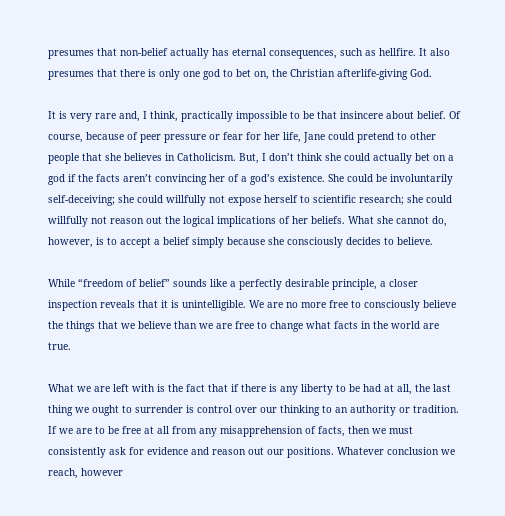presumes that non-belief actually has eternal consequences, such as hellfire. It also presumes that there is only one god to bet on, the Christian afterlife-giving God.

It is very rare and, I think, practically impossible to be that insincere about belief. Of course, because of peer pressure or fear for her life, Jane could pretend to other people that she believes in Catholicism. But, I don’t think she could actually bet on a god if the facts aren’t convincing her of a god’s existence. She could be involuntarily self-deceiving; she could willfully not expose herself to scientific research; she could willfully not reason out the logical implications of her beliefs. What she cannot do, however, is to accept a belief simply because she consciously decides to believe.

While “freedom of belief” sounds like a perfectly desirable principle, a closer inspection reveals that it is unintelligible. We are no more free to consciously believe the things that we believe than we are free to change what facts in the world are true.

What we are left with is the fact that if there is any liberty to be had at all, the last thing we ought to surrender is control over our thinking to an authority or tradition. If we are to be free at all from any misapprehension of facts, then we must consistently ask for evidence and reason out our positions. Whatever conclusion we reach, however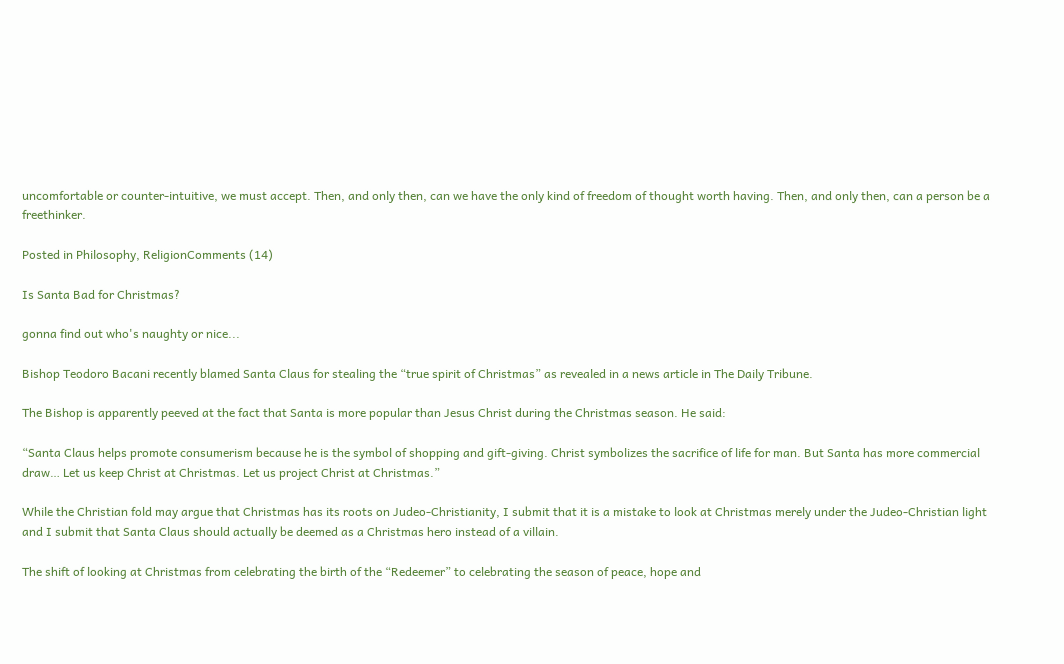uncomfortable or counter-intuitive, we must accept. Then, and only then, can we have the only kind of freedom of thought worth having. Then, and only then, can a person be a freethinker.

Posted in Philosophy, ReligionComments (14)

Is Santa Bad for Christmas?

gonna find out who's naughty or nice...

Bishop Teodoro Bacani recently blamed Santa Claus for stealing the “true spirit of Christmas” as revealed in a news article in The Daily Tribune.

The Bishop is apparently peeved at the fact that Santa is more popular than Jesus Christ during the Christmas season. He said:

“Santa Claus helps promote consumerism because he is the symbol of shopping and gift-giving. Christ symbolizes the sacrifice of life for man. But Santa has more commercial draw… Let us keep Christ at Christmas. Let us project Christ at Christmas.”

While the Christian fold may argue that Christmas has its roots on Judeo-Christianity, I submit that it is a mistake to look at Christmas merely under the Judeo-Christian light and I submit that Santa Claus should actually be deemed as a Christmas hero instead of a villain.

The shift of looking at Christmas from celebrating the birth of the “Redeemer” to celebrating the season of peace, hope and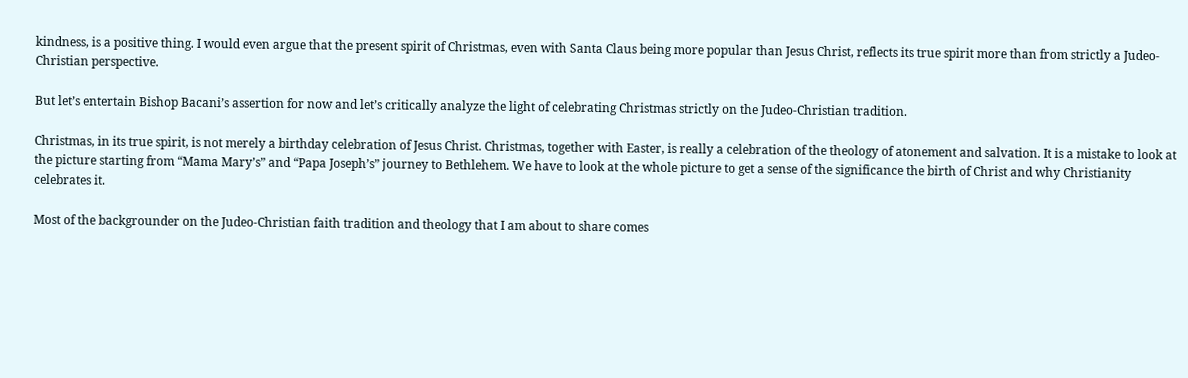kindness, is a positive thing. I would even argue that the present spirit of Christmas, even with Santa Claus being more popular than Jesus Christ, reflects its true spirit more than from strictly a Judeo-Christian perspective.

But let’s entertain Bishop Bacani’s assertion for now and let’s critically analyze the light of celebrating Christmas strictly on the Judeo-Christian tradition.

Christmas, in its true spirit, is not merely a birthday celebration of Jesus Christ. Christmas, together with Easter, is really a celebration of the theology of atonement and salvation. It is a mistake to look at the picture starting from “Mama Mary’s” and “Papa Joseph’s” journey to Bethlehem. We have to look at the whole picture to get a sense of the significance the birth of Christ and why Christianity celebrates it.

Most of the backgrounder on the Judeo-Christian faith tradition and theology that I am about to share comes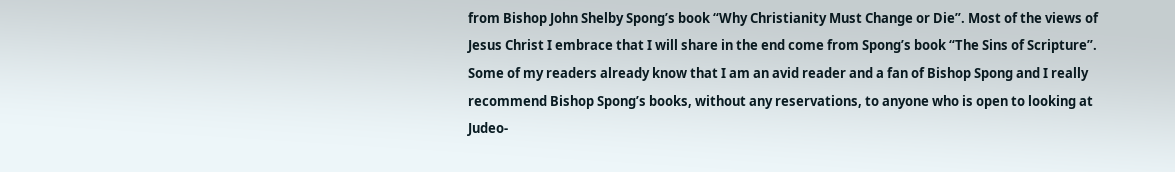from Bishop John Shelby Spong’s book “Why Christianity Must Change or Die”. Most of the views of Jesus Christ I embrace that I will share in the end come from Spong’s book “The Sins of Scripture”. Some of my readers already know that I am an avid reader and a fan of Bishop Spong and I really recommend Bishop Spong’s books, without any reservations, to anyone who is open to looking at Judeo-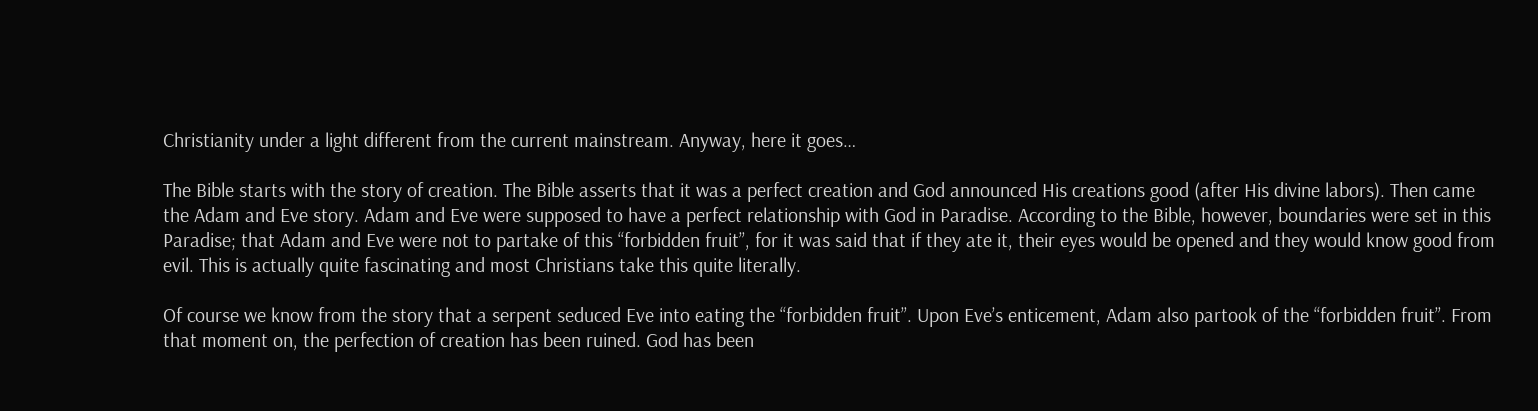Christianity under a light different from the current mainstream. Anyway, here it goes…

The Bible starts with the story of creation. The Bible asserts that it was a perfect creation and God announced His creations good (after His divine labors). Then came the Adam and Eve story. Adam and Eve were supposed to have a perfect relationship with God in Paradise. According to the Bible, however, boundaries were set in this Paradise; that Adam and Eve were not to partake of this “forbidden fruit”, for it was said that if they ate it, their eyes would be opened and they would know good from evil. This is actually quite fascinating and most Christians take this quite literally.

Of course we know from the story that a serpent seduced Eve into eating the “forbidden fruit”. Upon Eve’s enticement, Adam also partook of the “forbidden fruit”. From that moment on, the perfection of creation has been ruined. God has been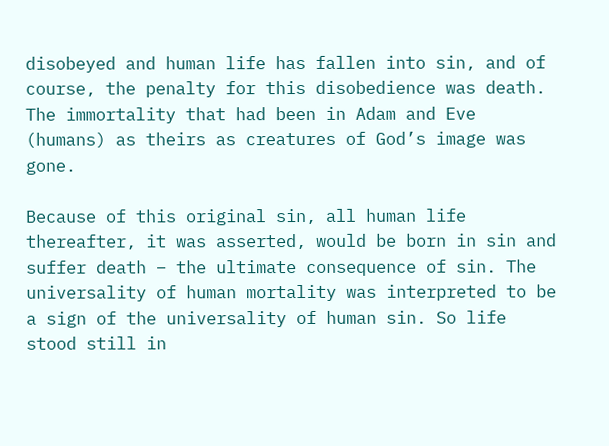disobeyed and human life has fallen into sin, and of course, the penalty for this disobedience was death. The immortality that had been in Adam and Eve (humans) as theirs as creatures of God’s image was gone.

Because of this original sin, all human life thereafter, it was asserted, would be born in sin and suffer death – the ultimate consequence of sin. The universality of human mortality was interpreted to be a sign of the universality of human sin. So life stood still in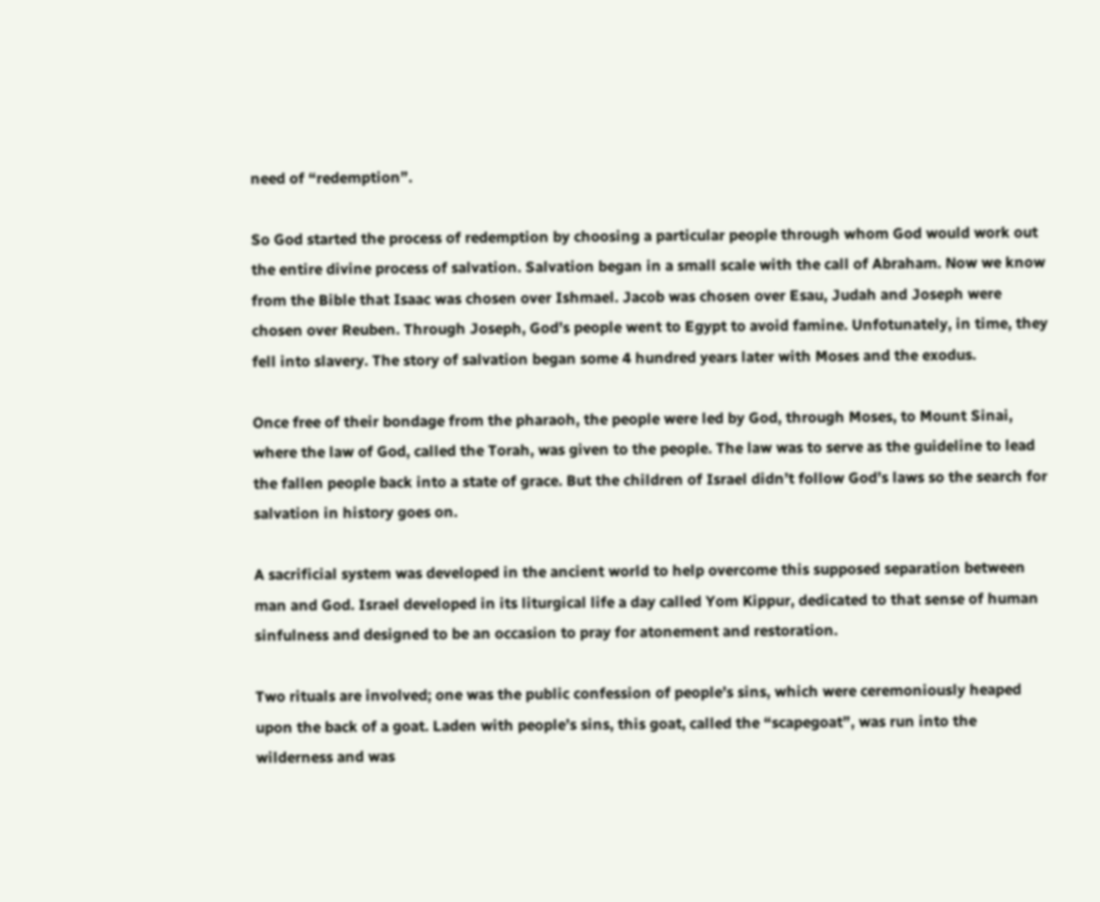need of “redemption”.

So God started the process of redemption by choosing a particular people through whom God would work out the entire divine process of salvation. Salvation began in a small scale with the call of Abraham. Now we know from the Bible that Isaac was chosen over Ishmael. Jacob was chosen over Esau, Judah and Joseph were chosen over Reuben. Through Joseph, God’s people went to Egypt to avoid famine. Unfotunately, in time, they fell into slavery. The story of salvation began some 4 hundred years later with Moses and the exodus.

Once free of their bondage from the pharaoh, the people were led by God, through Moses, to Mount Sinai, where the law of God, called the Torah, was given to the people. The law was to serve as the guideline to lead the fallen people back into a state of grace. But the children of Israel didn’t follow God’s laws so the search for salvation in history goes on.

A sacrificial system was developed in the ancient world to help overcome this supposed separation between man and God. Israel developed in its liturgical life a day called Yom Kippur, dedicated to that sense of human sinfulness and designed to be an occasion to pray for atonement and restoration.

Two rituals are involved; one was the public confession of people’s sins, which were ceremoniously heaped upon the back of a goat. Laden with people’s sins, this goat, called the “scapegoat”, was run into the wilderness and was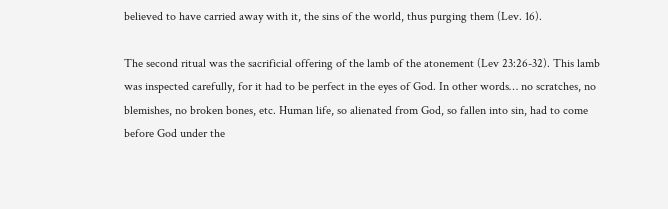believed to have carried away with it, the sins of the world, thus purging them (Lev. 16).

The second ritual was the sacrificial offering of the lamb of the atonement (Lev 23:26-32). This lamb was inspected carefully, for it had to be perfect in the eyes of God. In other words… no scratches, no blemishes, no broken bones, etc. Human life, so alienated from God, so fallen into sin, had to come before God under the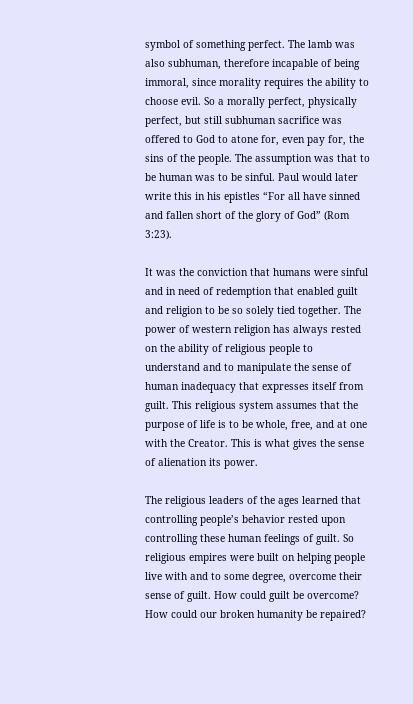symbol of something perfect. The lamb was also subhuman, therefore incapable of being immoral, since morality requires the ability to choose evil. So a morally perfect, physically perfect, but still subhuman sacrifice was offered to God to atone for, even pay for, the sins of the people. The assumption was that to be human was to be sinful. Paul would later write this in his epistles “For all have sinned and fallen short of the glory of God” (Rom 3:23).

It was the conviction that humans were sinful and in need of redemption that enabled guilt and religion to be so solely tied together. The power of western religion has always rested on the ability of religious people to understand and to manipulate the sense of human inadequacy that expresses itself from guilt. This religious system assumes that the purpose of life is to be whole, free, and at one with the Creator. This is what gives the sense of alienation its power.

The religious leaders of the ages learned that controlling people’s behavior rested upon controlling these human feelings of guilt. So religious empires were built on helping people live with and to some degree, overcome their sense of guilt. How could guilt be overcome? How could our broken humanity be repaired?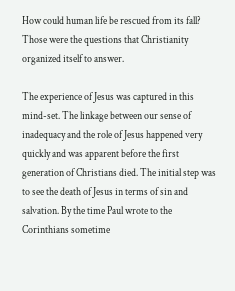How could human life be rescued from its fall? Those were the questions that Christianity organized itself to answer.

The experience of Jesus was captured in this mind-set. The linkage between our sense of inadequacy and the role of Jesus happened very quickly and was apparent before the first generation of Christians died. The initial step was to see the death of Jesus in terms of sin and salvation. By the time Paul wrote to the Corinthians sometime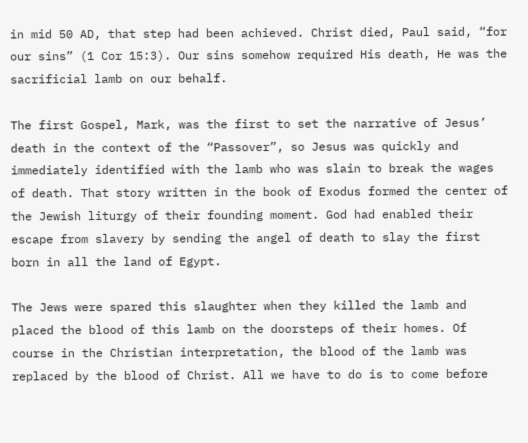in mid 50 AD, that step had been achieved. Christ died, Paul said, “for our sins” (1 Cor 15:3). Our sins somehow required His death, He was the sacrificial lamb on our behalf.

The first Gospel, Mark, was the first to set the narrative of Jesus’ death in the context of the “Passover”, so Jesus was quickly and immediately identified with the lamb who was slain to break the wages of death. That story written in the book of Exodus formed the center of the Jewish liturgy of their founding moment. God had enabled their escape from slavery by sending the angel of death to slay the first born in all the land of Egypt.

The Jews were spared this slaughter when they killed the lamb and placed the blood of this lamb on the doorsteps of their homes. Of course in the Christian interpretation, the blood of the lamb was replaced by the blood of Christ. All we have to do is to come before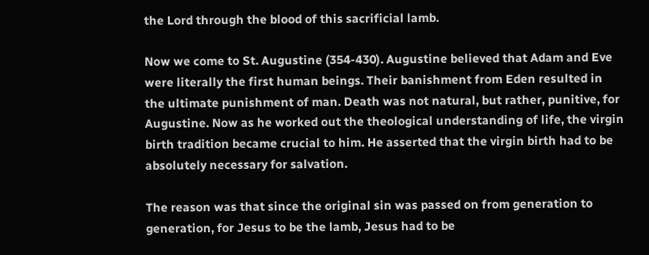the Lord through the blood of this sacrificial lamb.

Now we come to St. Augustine (354-430). Augustine believed that Adam and Eve were literally the first human beings. Their banishment from Eden resulted in the ultimate punishment of man. Death was not natural, but rather, punitive, for Augustine. Now as he worked out the theological understanding of life, the virgin birth tradition became crucial to him. He asserted that the virgin birth had to be absolutely necessary for salvation.

The reason was that since the original sin was passed on from generation to generation, for Jesus to be the lamb, Jesus had to be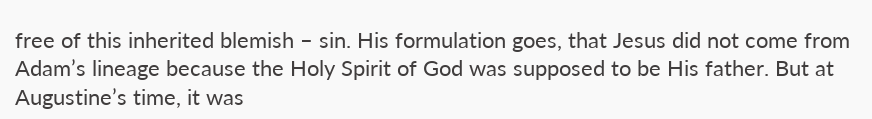free of this inherited blemish – sin. His formulation goes, that Jesus did not come from Adam’s lineage because the Holy Spirit of God was supposed to be His father. But at Augustine’s time, it was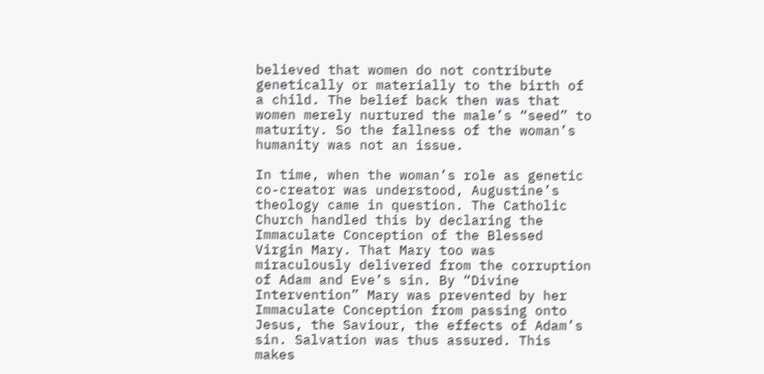believed that women do not contribute genetically or materially to the birth of a child. The belief back then was that women merely nurtured the male’s “seed” to maturity. So the fallness of the woman’s humanity was not an issue.

In time, when the woman’s role as genetic co-creator was understood, Augustine’s theology came in question. The Catholic Church handled this by declaring the Immaculate Conception of the Blessed Virgin Mary. That Mary too was miraculously delivered from the corruption of Adam and Eve’s sin. By “Divine Intervention” Mary was prevented by her Immaculate Conception from passing onto Jesus, the Saviour, the effects of Adam’s sin. Salvation was thus assured. This makes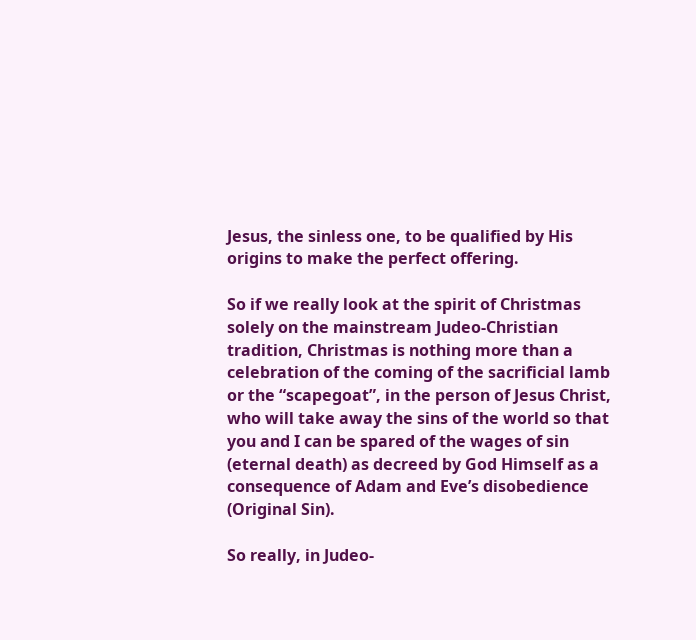Jesus, the sinless one, to be qualified by His origins to make the perfect offering.

So if we really look at the spirit of Christmas solely on the mainstream Judeo-Christian tradition, Christmas is nothing more than a celebration of the coming of the sacrificial lamb or the “scapegoat”, in the person of Jesus Christ, who will take away the sins of the world so that you and I can be spared of the wages of sin (eternal death) as decreed by God Himself as a consequence of Adam and Eve’s disobedience (Original Sin).

So really, in Judeo-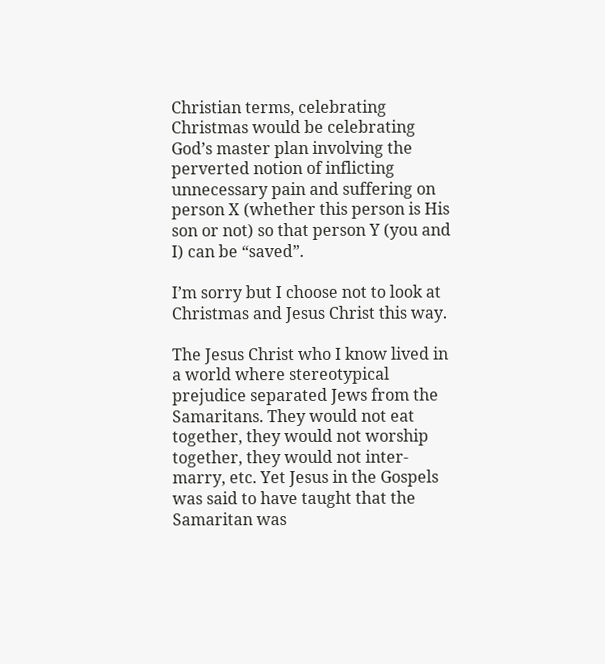Christian terms, celebrating Christmas would be celebrating God’s master plan involving the perverted notion of inflicting unnecessary pain and suffering on person X (whether this person is His son or not) so that person Y (you and I) can be “saved”.

I’m sorry but I choose not to look at Christmas and Jesus Christ this way.

The Jesus Christ who I know lived in a world where stereotypical prejudice separated Jews from the Samaritans. They would not eat together, they would not worship together, they would not inter-marry, etc. Yet Jesus in the Gospels was said to have taught that the Samaritan was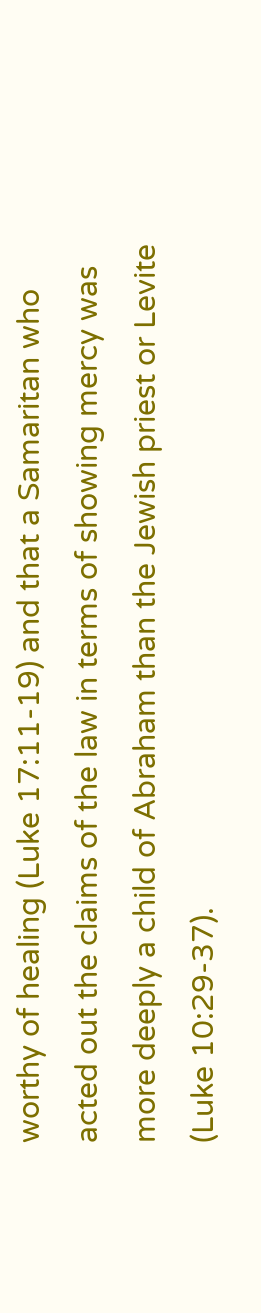worthy of healing (Luke 17:11-19) and that a Samaritan who acted out the claims of the law in terms of showing mercy was more deeply a child of Abraham than the Jewish priest or Levite (Luke 10:29-37).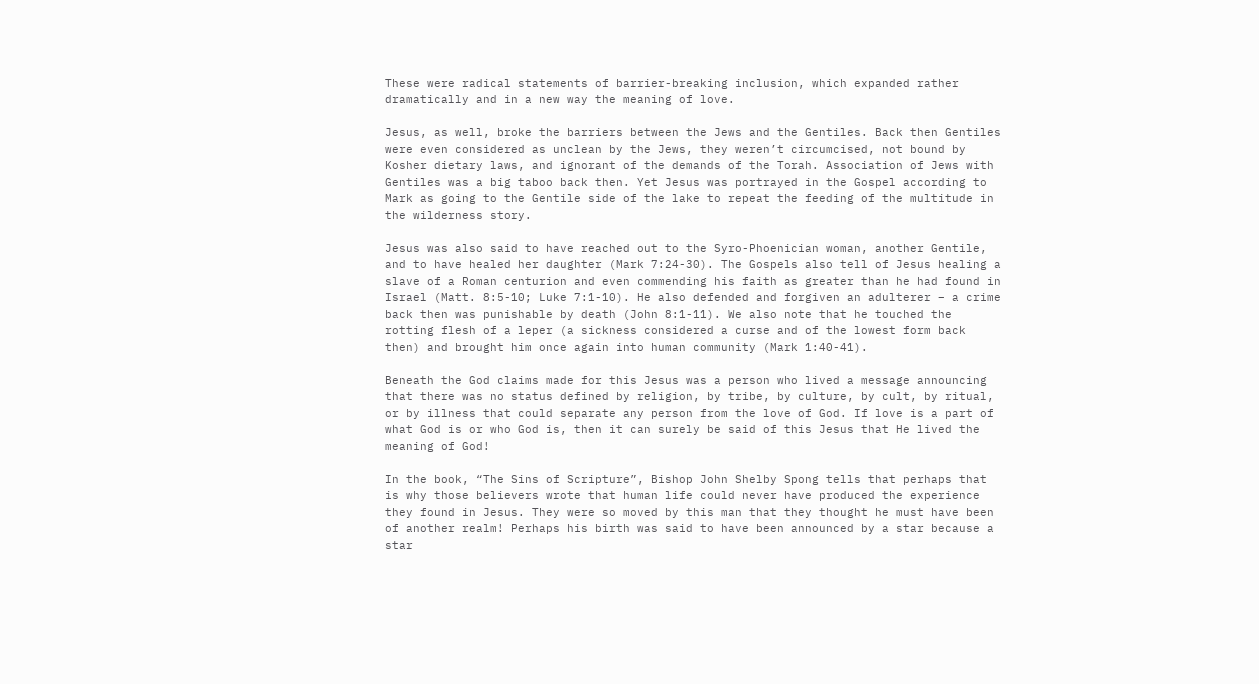These were radical statements of barrier-breaking inclusion, which expanded rather dramatically and in a new way the meaning of love.

Jesus, as well, broke the barriers between the Jews and the Gentiles. Back then Gentiles were even considered as unclean by the Jews, they weren’t circumcised, not bound by Kosher dietary laws, and ignorant of the demands of the Torah. Association of Jews with Gentiles was a big taboo back then. Yet Jesus was portrayed in the Gospel according to Mark as going to the Gentile side of the lake to repeat the feeding of the multitude in the wilderness story.

Jesus was also said to have reached out to the Syro-Phoenician woman, another Gentile, and to have healed her daughter (Mark 7:24-30). The Gospels also tell of Jesus healing a slave of a Roman centurion and even commending his faith as greater than he had found in Israel (Matt. 8:5-10; Luke 7:1-10). He also defended and forgiven an adulterer – a crime back then was punishable by death (John 8:1-11). We also note that he touched the rotting flesh of a leper (a sickness considered a curse and of the lowest form back then) and brought him once again into human community (Mark 1:40-41).

Beneath the God claims made for this Jesus was a person who lived a message announcing that there was no status defined by religion, by tribe, by culture, by cult, by ritual, or by illness that could separate any person from the love of God. If love is a part of what God is or who God is, then it can surely be said of this Jesus that He lived the meaning of God!

In the book, “The Sins of Scripture”, Bishop John Shelby Spong tells that perhaps that is why those believers wrote that human life could never have produced the experience they found in Jesus. They were so moved by this man that they thought he must have been of another realm! Perhaps his birth was said to have been announced by a star because a star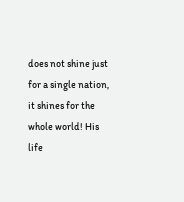does not shine just for a single nation, it shines for the whole world! His life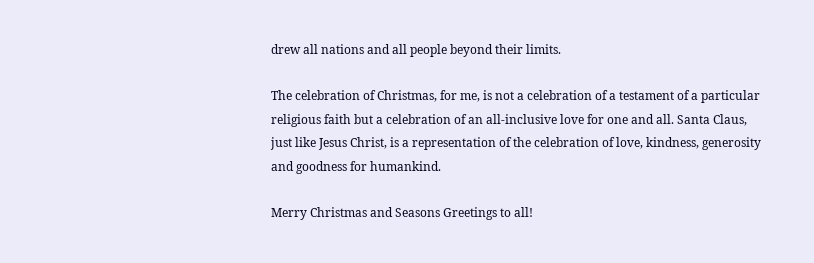drew all nations and all people beyond their limits.

The celebration of Christmas, for me, is not a celebration of a testament of a particular religious faith but a celebration of an all-inclusive love for one and all. Santa Claus, just like Jesus Christ, is a representation of the celebration of love, kindness, generosity and goodness for humankind.

Merry Christmas and Seasons Greetings to all!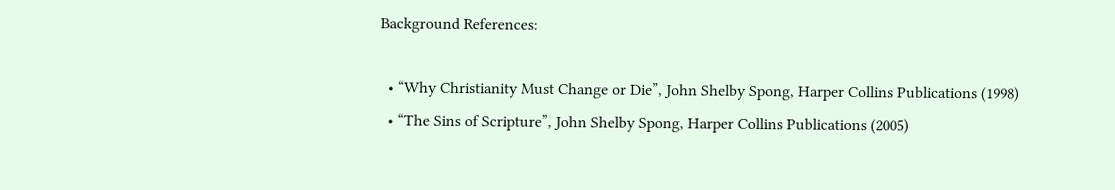Background References:

  • “Why Christianity Must Change or Die”, John Shelby Spong, Harper Collins Publications (1998)
  • “The Sins of Scripture”, John Shelby Spong, Harper Collins Publications (2005)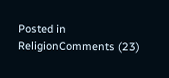Posted in ReligionComments (23)